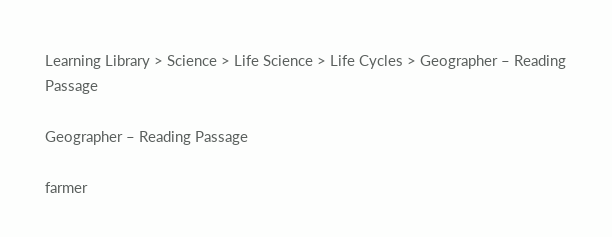Learning Library > Science > Life Science > Life Cycles > Geographer – Reading Passage

Geographer – Reading Passage

farmer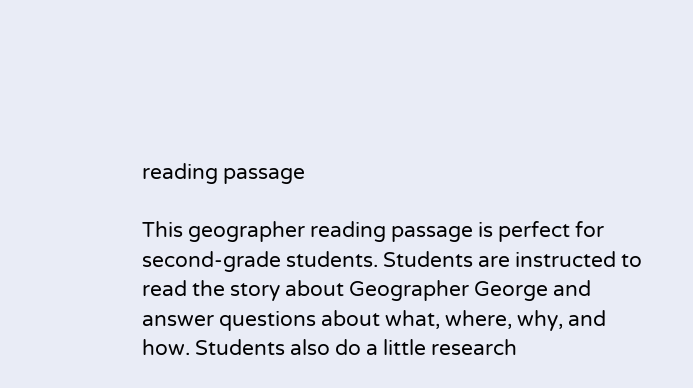reading passage

This geographer reading passage is perfect for second-grade students. Students are instructed to read the story about Geographer George and answer questions about what, where, why, and how. Students also do a little research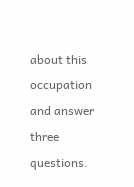about this occupation and answer three questions.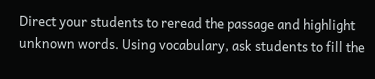Direct your students to reread the passage and highlight unknown words. Using vocabulary, ask students to fill the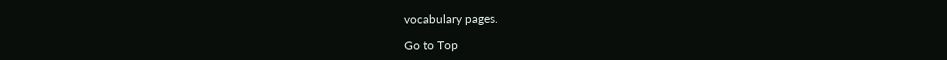vocabulary pages.

Go to Top